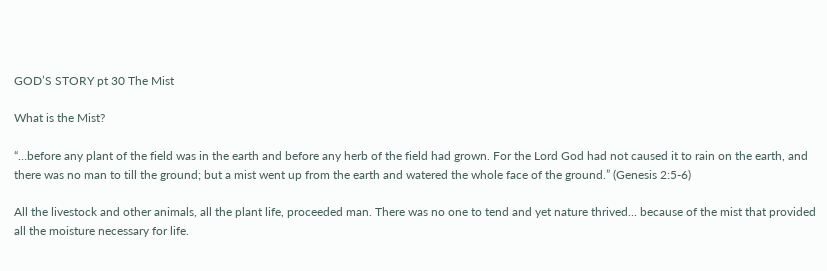GOD’S STORY pt 30 The Mist

What is the Mist?

“…before any plant of the field was in the earth and before any herb of the field had grown. For the Lord God had not caused it to rain on the earth, and there was no man to till the ground; but a mist went up from the earth and watered the whole face of the ground.” (Genesis 2:5-6)

All the livestock and other animals, all the plant life, proceeded man. There was no one to tend and yet nature thrived… because of the mist that provided all the moisture necessary for life.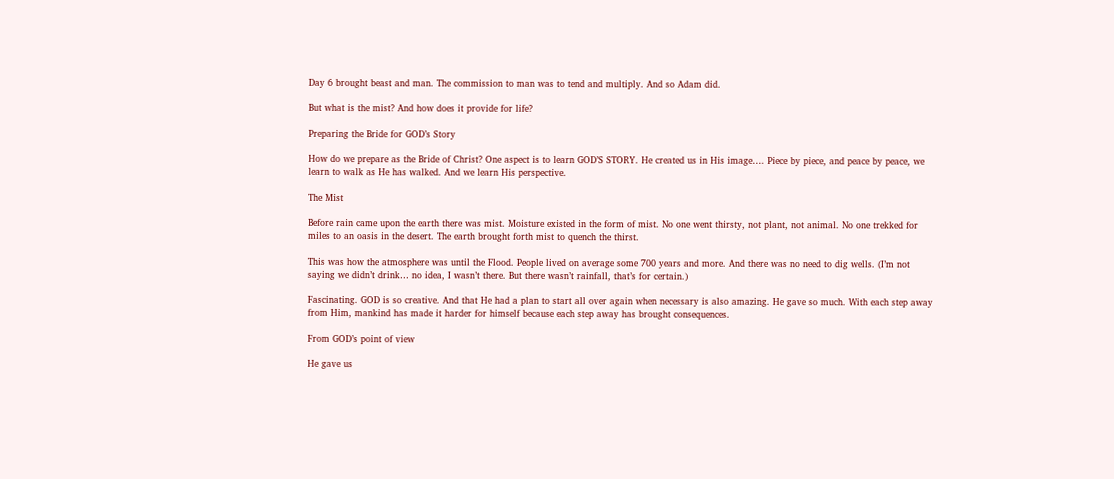Day 6 brought beast and man. The commission to man was to tend and multiply. And so Adam did.

But what is the mist? And how does it provide for life?

Preparing the Bride for GOD’s Story

How do we prepare as the Bride of Christ? One aspect is to learn GOD’S STORY. He created us in His image…. Piece by piece, and peace by peace, we learn to walk as He has walked. And we learn His perspective.

The Mist

Before rain came upon the earth there was mist. Moisture existed in the form of mist. No one went thirsty, not plant, not animal. No one trekked for miles to an oasis in the desert. The earth brought forth mist to quench the thirst.

This was how the atmosphere was until the Flood. People lived on average some 700 years and more. And there was no need to dig wells. (I’m not saying we didn’t drink… no idea, I wasn’t there. But there wasn’t rainfall, that’s for certain.)

Fascinating. GOD is so creative. And that He had a plan to start all over again when necessary is also amazing. He gave so much. With each step away from Him, mankind has made it harder for himself because each step away has brought consequences.

From GOD’s point of view

He gave us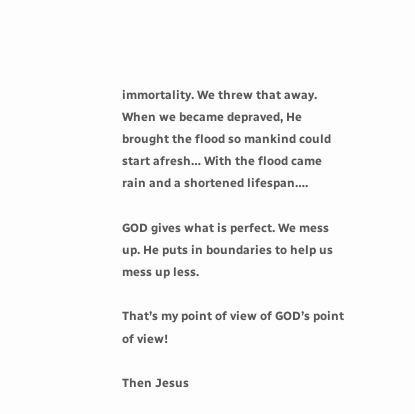immortality. We threw that away. When we became depraved, He brought the flood so mankind could start afresh… With the flood came rain and a shortened lifespan….

GOD gives what is perfect. We mess up. He puts in boundaries to help us mess up less.

That’s my point of view of GOD’s point of view!

Then Jesus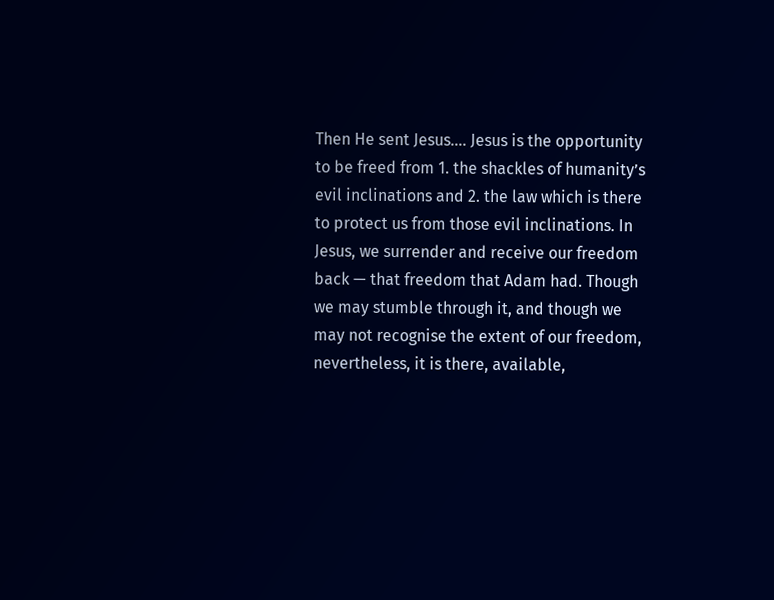Then He sent Jesus…. Jesus is the opportunity to be freed from 1. the shackles of humanity’s evil inclinations and 2. the law which is there to protect us from those evil inclinations. In Jesus, we surrender and receive our freedom back — that freedom that Adam had. Though we may stumble through it, and though we may not recognise the extent of our freedom, nevertheless, it is there, available,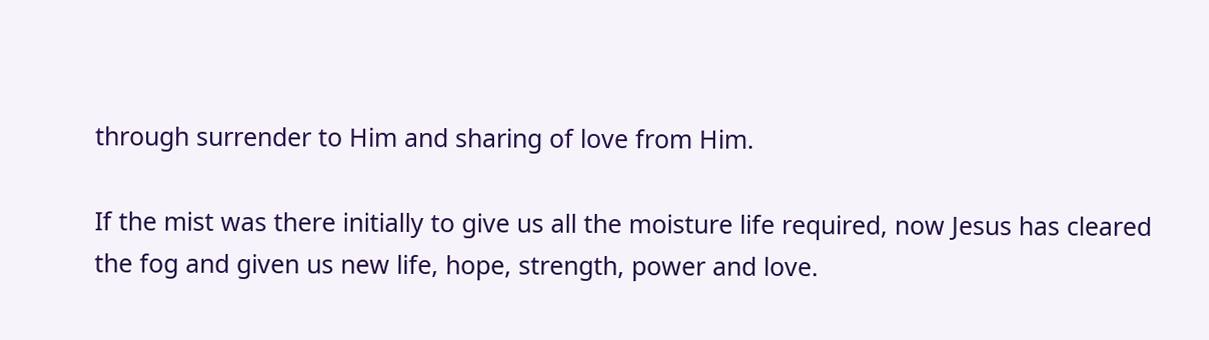through surrender to Him and sharing of love from Him.

If the mist was there initially to give us all the moisture life required, now Jesus has cleared the fog and given us new life, hope, strength, power and love.